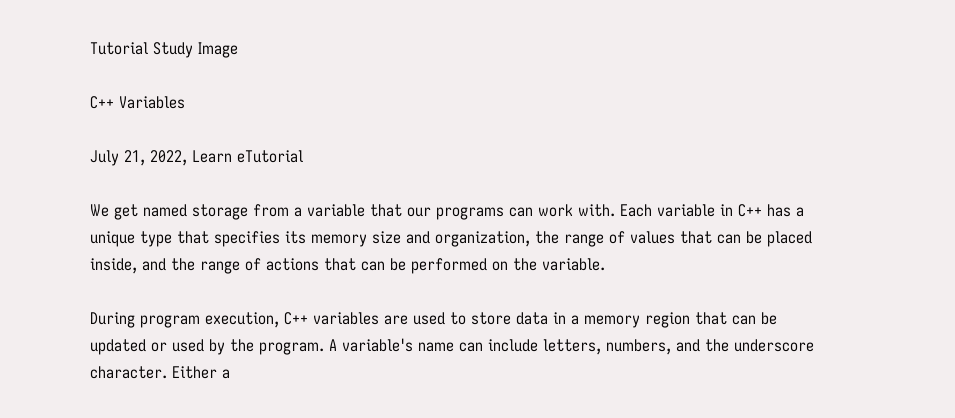Tutorial Study Image

C++ Variables

July 21, 2022, Learn eTutorial

We get named storage from a variable that our programs can work with. Each variable in C++ has a unique type that specifies its memory size and organization, the range of values that can be placed inside, and the range of actions that can be performed on the variable.

During program execution, C++ variables are used to store data in a memory region that can be updated or used by the program. A variable's name can include letters, numbers, and the underscore character. Either a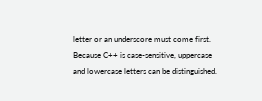letter or an underscore must come first. Because C++ is case-sensitive, uppercase and lowercase letters can be distinguished.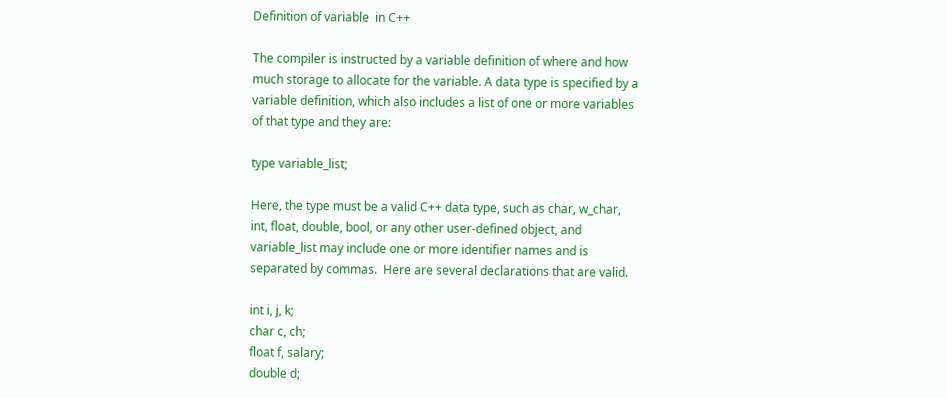Definition of variable  in C++

The compiler is instructed by a variable definition of where and how much storage to allocate for the variable. A data type is specified by a variable definition, which also includes a list of one or more variables of that type and they are:

type variable_list;

Here, the type must be a valid C++ data type, such as char, w_char, int, float, double, bool, or any other user-defined object, and variable_list may include one or more identifier names and is separated by commas.  Here are several declarations that are valid.

int i, j, k;
char c, ch;
float f, salary;
double d;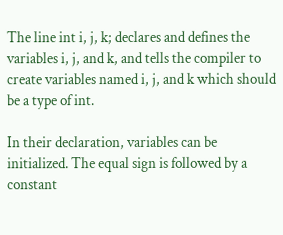The line int i, j, k; declares and defines the variables i, j, and k, and tells the compiler to create variables named i, j, and k which should be a type of int.

In their declaration, variables can be initialized. The equal sign is followed by a constant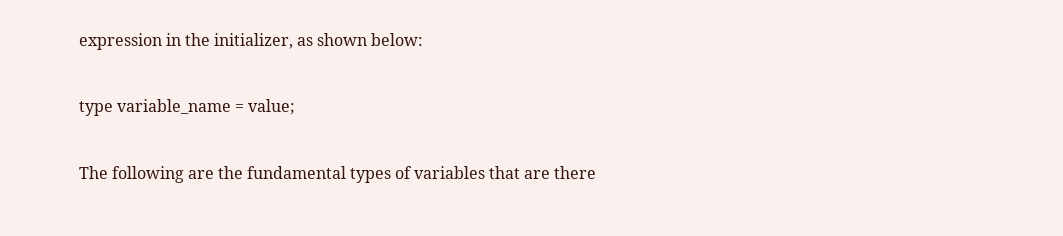expression in the initializer, as shown below:

type variable_name = value;

The following are the fundamental types of variables that are there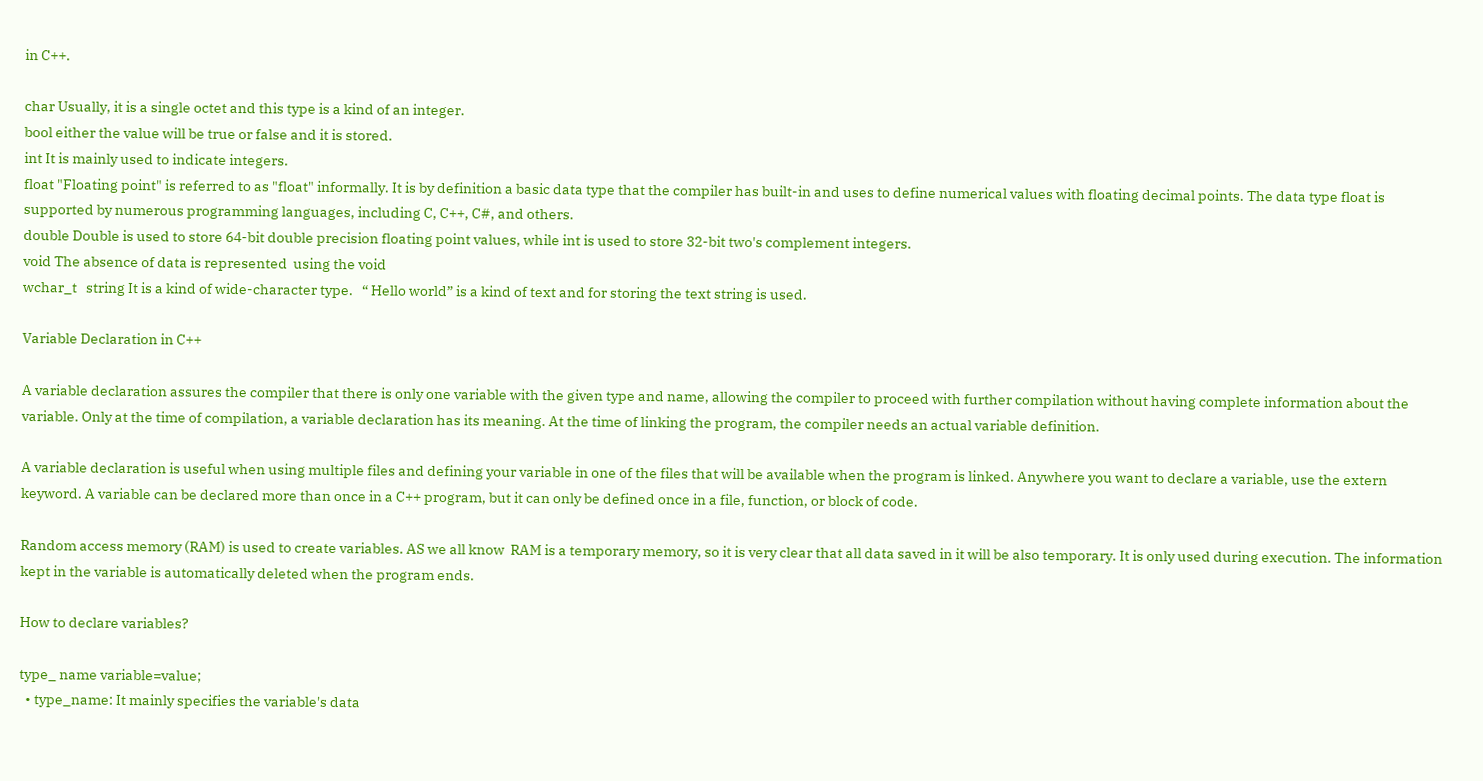in C++.

char Usually, it is a single octet and this type is a kind of an integer.
bool either the value will be true or false and it is stored.
int It is mainly used to indicate integers.
float "Floating point" is referred to as "float" informally. It is by definition a basic data type that the compiler has built-in and uses to define numerical values with floating decimal points. The data type float is supported by numerous programming languages, including C, C++, C#, and others.
double Double is used to store 64-bit double precision floating point values, while int is used to store 32-bit two's complement integers.
void The absence of data is represented  using the void
wchar_t   string It is a kind of wide-character type.   “ Hello world” is a kind of text and for storing the text string is used.

Variable Declaration in C++

A variable declaration assures the compiler that there is only one variable with the given type and name, allowing the compiler to proceed with further compilation without having complete information about the variable. Only at the time of compilation, a variable declaration has its meaning. At the time of linking the program, the compiler needs an actual variable definition.

A variable declaration is useful when using multiple files and defining your variable in one of the files that will be available when the program is linked. Anywhere you want to declare a variable, use the extern keyword. A variable can be declared more than once in a C++ program, but it can only be defined once in a file, function, or block of code.

Random access memory (RAM) is used to create variables. AS we all know  RAM is a temporary memory, so it is very clear that all data saved in it will be also temporary. It is only used during execution. The information kept in the variable is automatically deleted when the program ends.

How to declare variables?

type_ name variable=value;
  • type_name: It mainly specifies the variable's data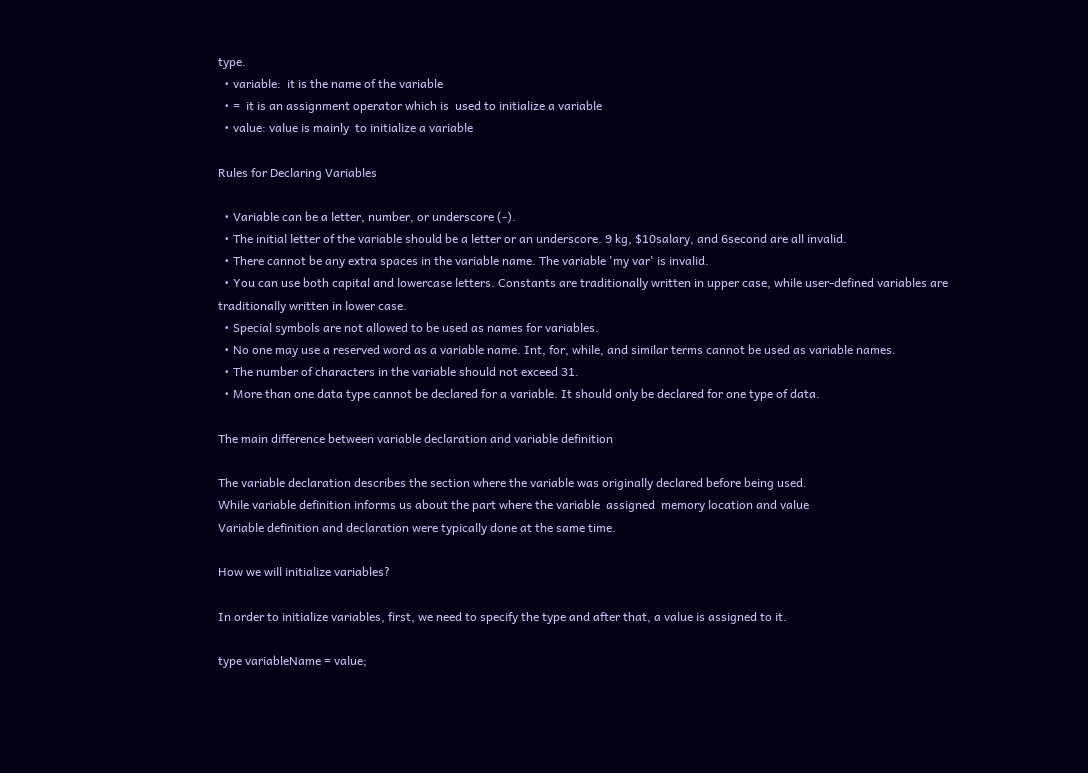type.
  • variable:  it is the name of the variable
  • =  it is an assignment operator which is  used to initialize a variable
  • value: value is mainly  to initialize a variable

Rules for Declaring Variables

  • Variable can be a letter, number, or underscore (-).
  • The initial letter of the variable should be a letter or an underscore. 9 kg, $10salary, and 6second are all invalid.
  • There cannot be any extra spaces in the variable name. The variable 'my var' is invalid.
  • You can use both capital and lowercase letters. Constants are traditionally written in upper case, while user-defined variables are traditionally written in lower case.
  • Special symbols are not allowed to be used as names for variables.
  • No one may use a reserved word as a variable name. Int, for, while, and similar terms cannot be used as variable names.
  • The number of characters in the variable should not exceed 31.
  • More than one data type cannot be declared for a variable. It should only be declared for one type of data.

The main difference between variable declaration and variable definition

The variable declaration describes the section where the variable was originally declared before being used.
While variable definition informs us about the part where the variable  assigned  memory location and value
Variable definition and declaration were typically done at the same time.

How we will initialize variables?

In order to initialize variables, first, we need to specify the type and after that, a value is assigned to it.

type variableName = value;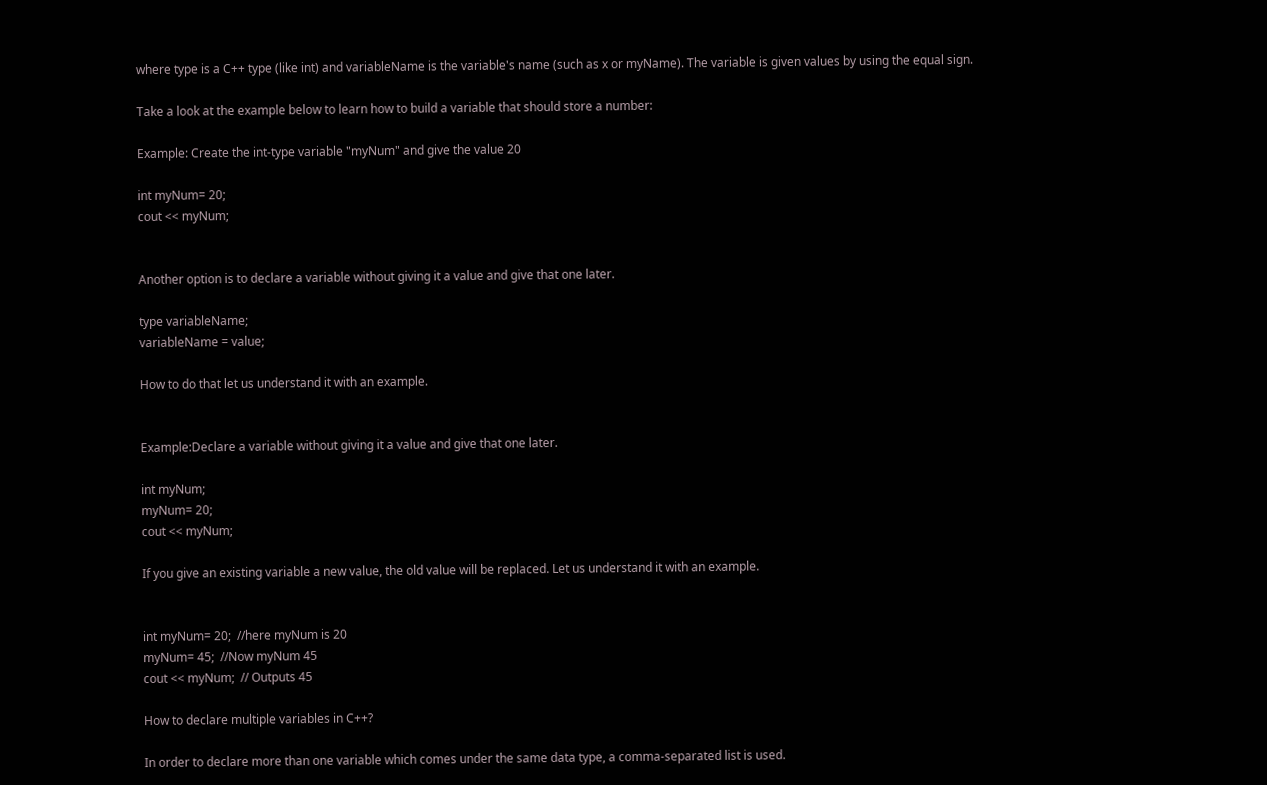where type is a C++ type (like int) and variableName is the variable's name (such as x or myName). The variable is given values by using the equal sign.

Take a look at the example below to learn how to build a variable that should store a number:

Example: Create the int-type variable "myNum" and give the value 20

int myNum= 20;
cout << myNum;


Another option is to declare a variable without giving it a value and give that one later.

type variableName;
variableName = value;

How to do that let us understand it with an example.


Example:Declare a variable without giving it a value and give that one later.

int myNum;
myNum= 20;
cout << myNum;

If you give an existing variable a new value, the old value will be replaced. Let us understand it with an example.


int myNum= 20;  //here myNum is 20
myNum= 45;  //Now myNum 45
cout << myNum;  // Outputs 45

How to declare multiple variables in C++?

In order to declare more than one variable which comes under the same data type, a comma-separated list is used.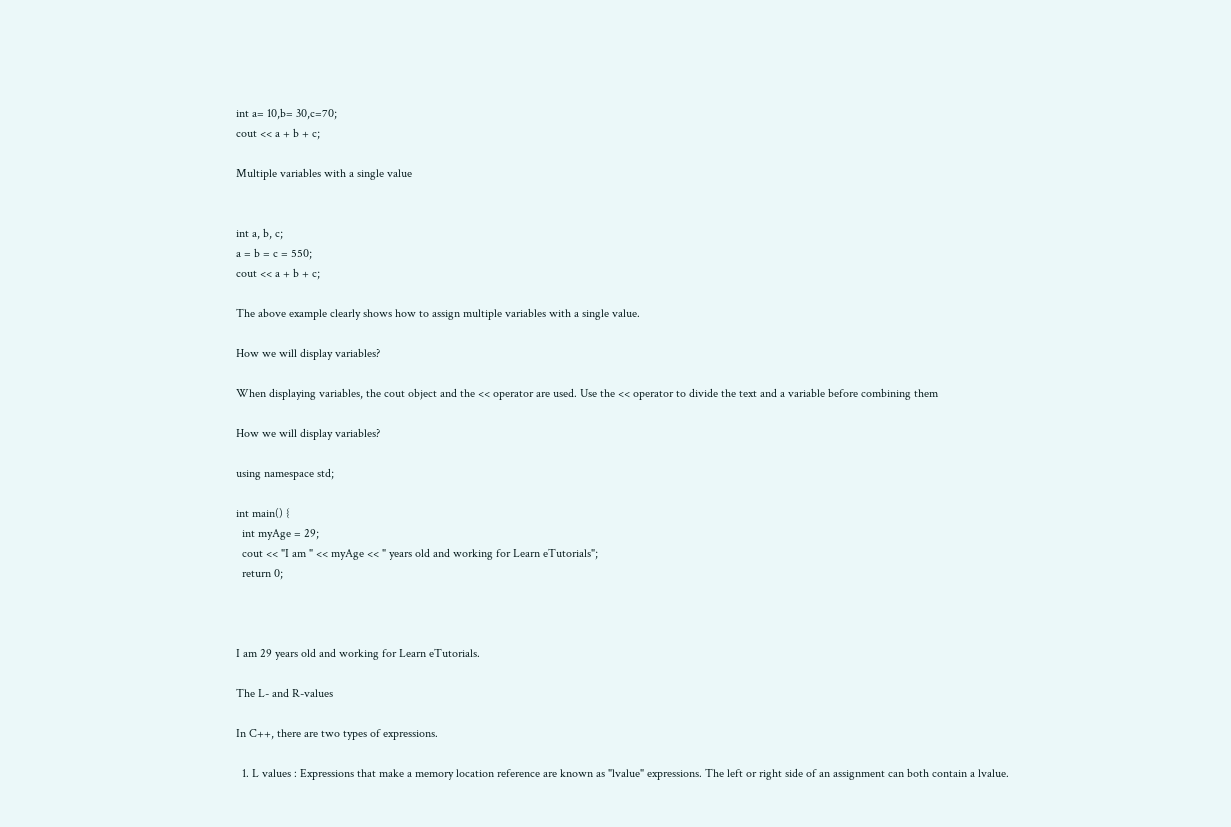int a= 10,b= 30,c=70;
cout << a + b + c;

Multiple variables with a single value


int a, b, c;
a = b = c = 550;
cout << a + b + c;

The above example clearly shows how to assign multiple variables with a single value.

How we will display variables?

When displaying variables, the cout object and the << operator are used. Use the << operator to divide the text and a variable before combining them

How we will display variables?

using namespace std;

int main() {
  int myAge = 29;
  cout << "I am " << myAge << " years old and working for Learn eTutorials";
  return 0;



I am 29 years old and working for Learn eTutorials.

The L- and R-values

In C++, there are two types of expressions.

  1. L values : Expressions that make a memory location reference are known as "lvalue" expressions. The left or right side of an assignment can both contain a lvalue.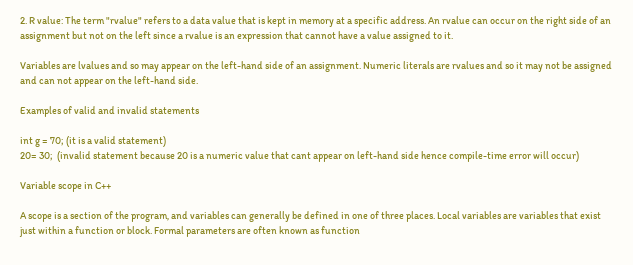2. R value: The term "rvalue" refers to a data value that is kept in memory at a specific address. An rvalue can occur on the right side of an assignment but not on the left since a rvalue is an expression that cannot have a value assigned to it.

Variables are lvalues and so may appear on the left-hand side of an assignment. Numeric literals are rvalues and so it may not be assigned and can not appear on the left-hand side.

Examples of valid and invalid statements

int g = 70; (it is a valid statement)
20= 30;  (invalid statement because 20 is a numeric value that cant appear on left-hand side hence compile-time error will occur)

Variable scope in C++

A scope is a section of the program, and variables can generally be defined in one of three places. Local variables are variables that exist just within a function or block. Formal parameters are often known as function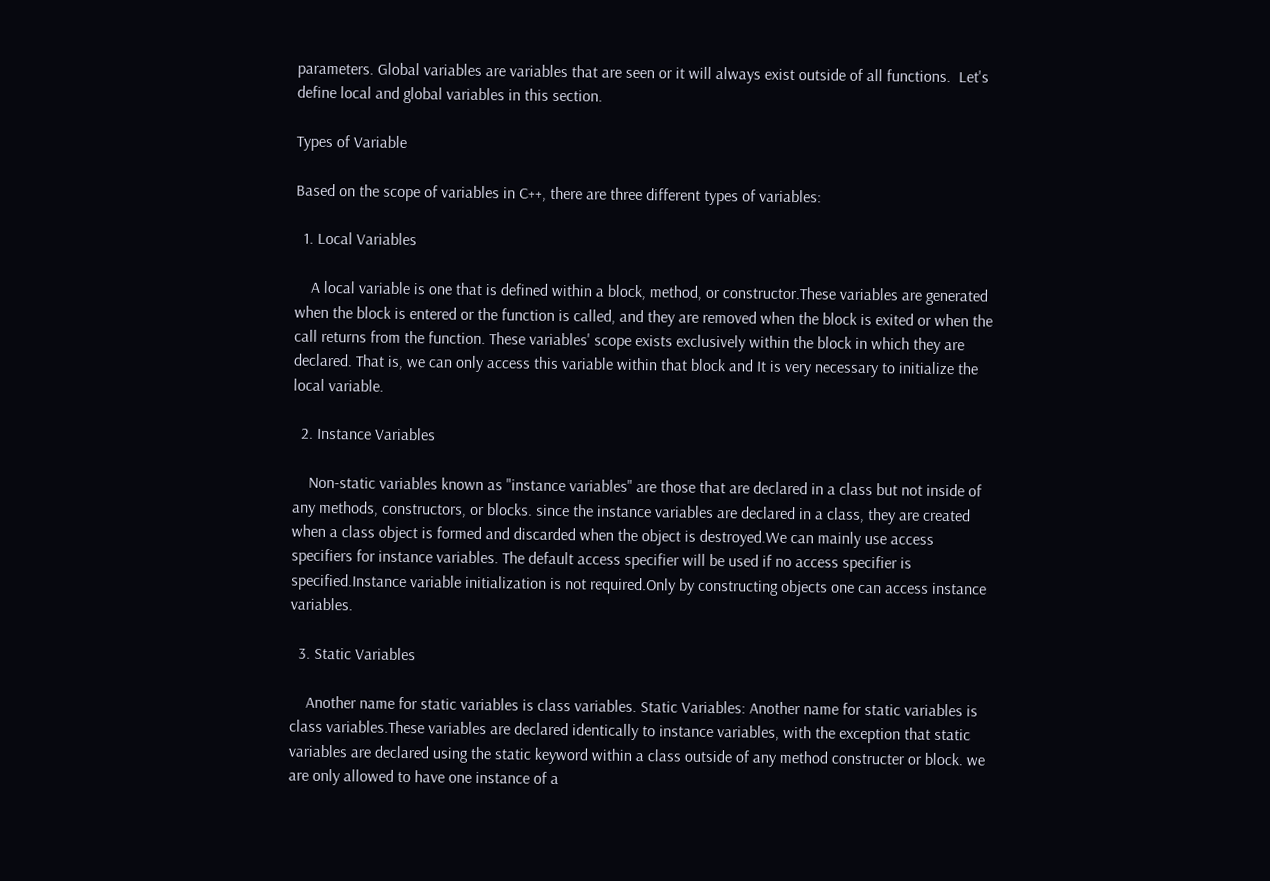parameters. Global variables are variables that are seen or it will always exist outside of all functions.  Let's define local and global variables in this section.

Types of Variable

Based on the scope of variables in C++, there are three different types of variables:

  1. Local Variables

    A local variable is one that is defined within a block, method, or constructor.These variables are generated when the block is entered or the function is called, and they are removed when the block is exited or when the call returns from the function. These variables' scope exists exclusively within the block in which they are declared. That is, we can only access this variable within that block and It is very necessary to initialize the local variable.

  2. Instance Variables

    Non-static variables known as "instance variables" are those that are declared in a class but not inside of any methods, constructors, or blocks. since the instance variables are declared in a class, they are created when a class object is formed and discarded when the object is destroyed.We can mainly use access specifiers for instance variables. The default access specifier will be used if no access specifier is specified.Instance variable initialization is not required.Only by constructing objects one can access instance variables.

  3. Static Variables

    Another name for static variables is class variables. Static Variables: Another name for static variables is class variables.These variables are declared identically to instance variables, with the exception that static variables are declared using the static keyword within a class outside of any method constructer or block. we are only allowed to have one instance of a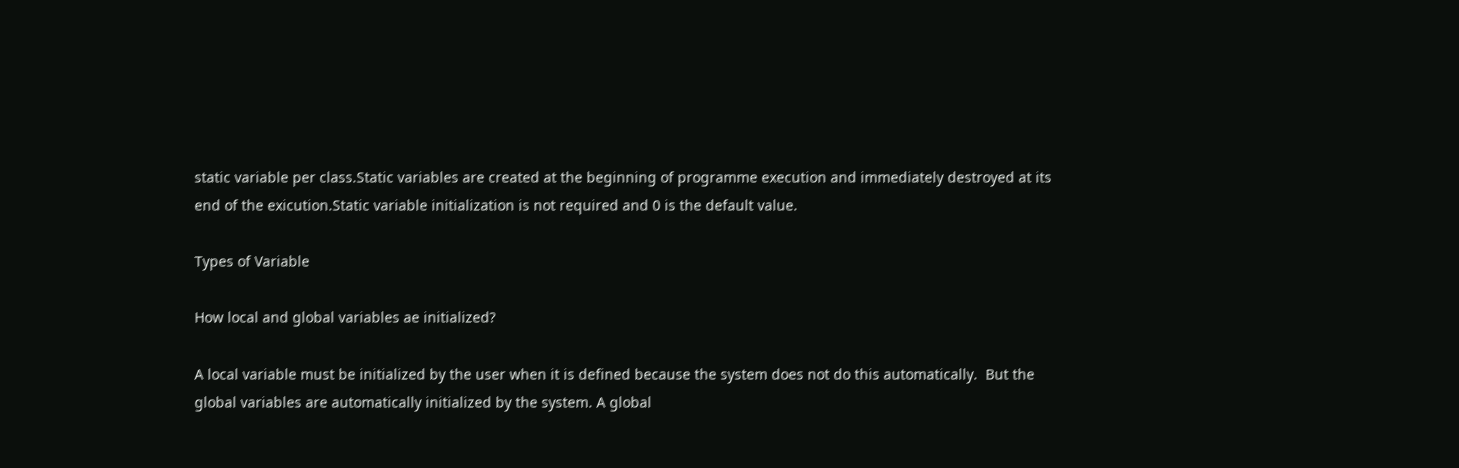static variable per class.Static variables are created at the beginning of programme execution and immediately destroyed at its end of the exicution.Static variable initialization is not required and 0 is the default value.

Types of Variable

How local and global variables ae initialized?

A local variable must be initialized by the user when it is defined because the system does not do this automatically.  But the global variables are automatically initialized by the system. A global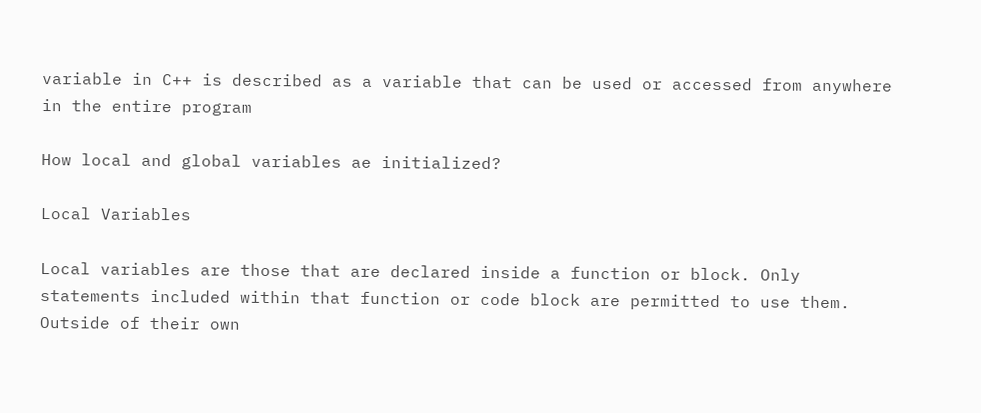variable in C++ is described as a variable that can be used or accessed from anywhere in the entire program

How local and global variables ae initialized?

Local Variables

Local variables are those that are declared inside a function or block. Only statements included within that function or code block are permitted to use them. Outside of their own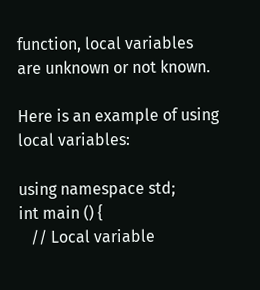function, local variables are unknown or not known.

Here is an example of using local variables:

using namespace std;
int main () {
   // Local variable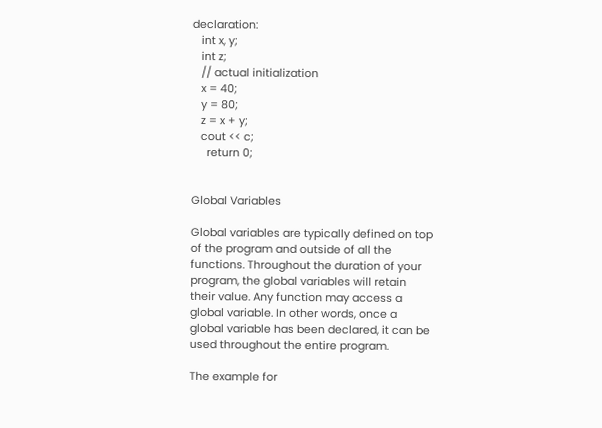declaration:
   int x, y;
   int z;
   // actual initialization
   x = 40;
   y = 80;
   z = x + y;
   cout << c;
     return 0;


Global Variables

Global variables are typically defined on top of the program and outside of all the functions. Throughout the duration of your program, the global variables will retain their value. Any function may access a global variable. In other words, once a global variable has been declared, it can be used throughout the entire program.

The example for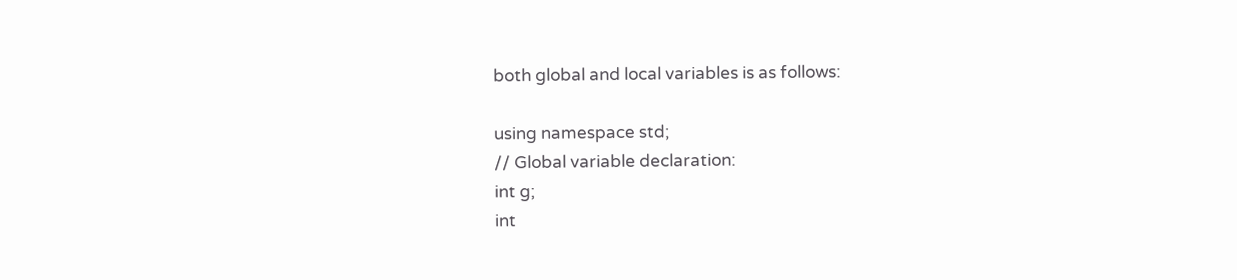both global and local variables is as follows:

using namespace std;
// Global variable declaration:
int g;
int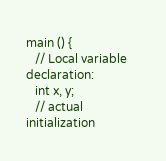main () {
   // Local variable declaration:
   int x, y;
   // actual initialization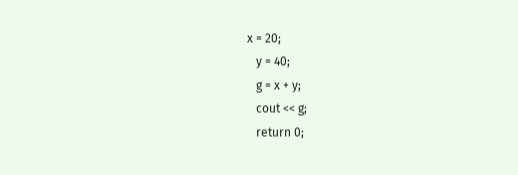x = 20;
   y = 40;
   g = x + y;
   cout << g;
   return 0;